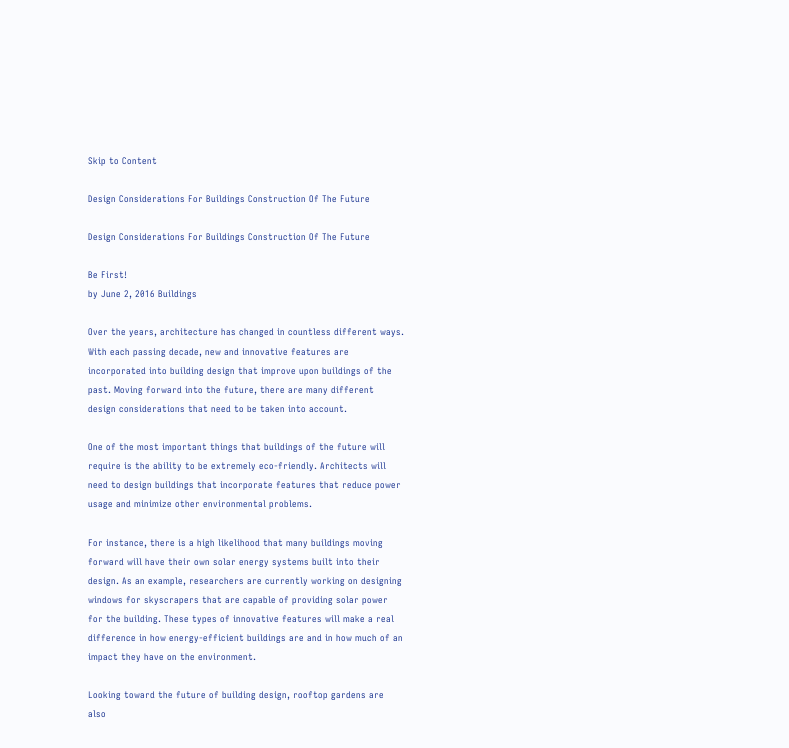Skip to Content

Design Considerations For Buildings Construction Of The Future

Design Considerations For Buildings Construction Of The Future

Be First!
by June 2, 2016 Buildings

Over the years, architecture has changed in countless different ways. With each passing decade, new and innovative features are incorporated into building design that improve upon buildings of the past. Moving forward into the future, there are many different design considerations that need to be taken into account.

One of the most important things that buildings of the future will require is the ability to be extremely eco-friendly. Architects will need to design buildings that incorporate features that reduce power usage and minimize other environmental problems.

For instance, there is a high likelihood that many buildings moving forward will have their own solar energy systems built into their design. As an example, researchers are currently working on designing windows for skyscrapers that are capable of providing solar power for the building. These types of innovative features will make a real difference in how energy-efficient buildings are and in how much of an impact they have on the environment.

Looking toward the future of building design, rooftop gardens are also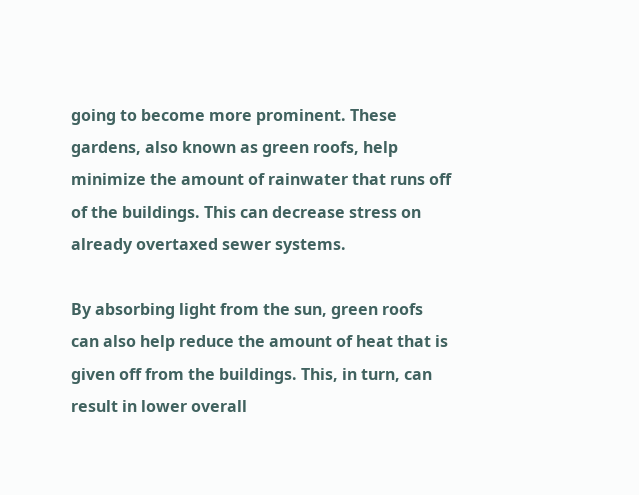going to become more prominent. These gardens, also known as green roofs, help minimize the amount of rainwater that runs off of the buildings. This can decrease stress on already overtaxed sewer systems.

By absorbing light from the sun, green roofs can also help reduce the amount of heat that is given off from the buildings. This, in turn, can result in lower overall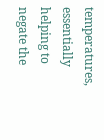temperatures, essentially helping to negate the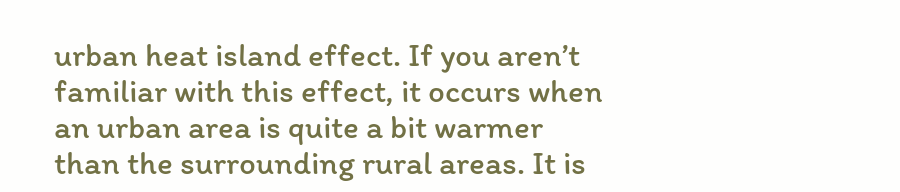urban heat island effect. If you aren’t familiar with this effect, it occurs when an urban area is quite a bit warmer than the surrounding rural areas. It is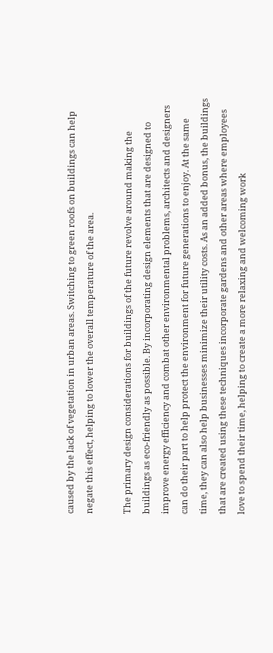caused by the lack of vegetation in urban areas. Switching to green roofs on buildings can help negate this effect, helping to lower the overall temperature of the area.

The primary design considerations for buildings of the future revolve around making the buildings as eco-friendly as possible. By incorporating design elements that are designed to improve energy efficiency and combat other environmental problems, architects and designers can do their part to help protect the environment for future generations to enjoy. At the same time, they can also help businesses minimize their utility costs. As an added bonus, the buildings that are created using these techniques incorporate gardens and other areas where employees love to spend their time, helping to create a more relaxing and welcoming work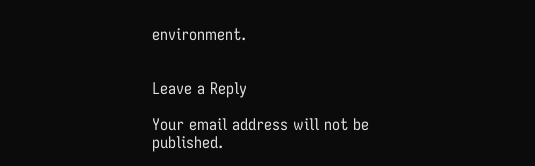environment.


Leave a Reply

Your email address will not be published.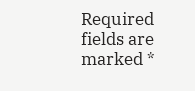Required fields are marked *